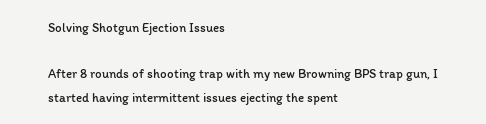Solving Shotgun Ejection Issues

After 8 rounds of shooting trap with my new Browning BPS trap gun, I started having intermittent issues ejecting the spent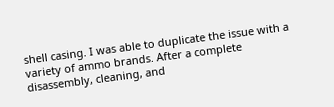shell casing. I was able to duplicate the issue with a variety of ammo brands. After a complete disassembly, cleaning, and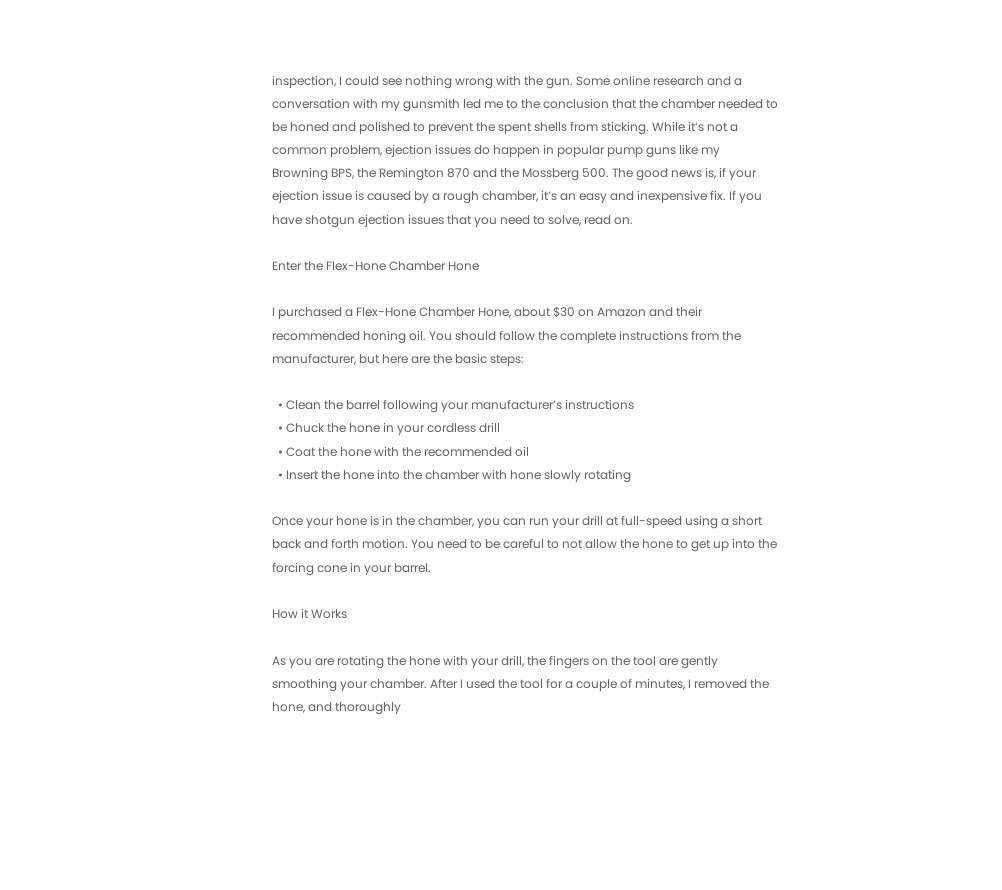inspection, I could see nothing wrong with the gun. Some online research and a conversation with my gunsmith led me to the conclusion that the chamber needed to be honed and polished to prevent the spent shells from sticking. While it’s not a common problem, ejection issues do happen in popular pump guns like my Browning BPS, the Remington 870 and the Mossberg 500. The good news is, if your ejection issue is caused by a rough chamber, it’s an easy and inexpensive fix. If you have shotgun ejection issues that you need to solve, read on.

Enter the Flex-Hone Chamber Hone

I purchased a Flex-Hone Chamber Hone, about $30 on Amazon and their recommended honing oil. You should follow the complete instructions from the manufacturer, but here are the basic steps:

  • Clean the barrel following your manufacturer’s instructions
  • Chuck the hone in your cordless drill
  • Coat the hone with the recommended oil
  • Insert the hone into the chamber with hone slowly rotating

Once your hone is in the chamber, you can run your drill at full-speed using a short back and forth motion. You need to be careful to not allow the hone to get up into the forcing cone in your barrel.

How it Works

As you are rotating the hone with your drill, the fingers on the tool are gently smoothing your chamber. After I used the tool for a couple of minutes, I removed the hone, and thoroughly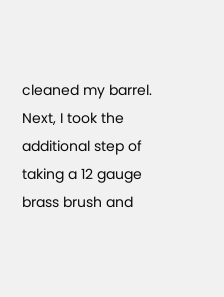cleaned my barrel. Next, I took the additional step of taking a 12 gauge brass brush and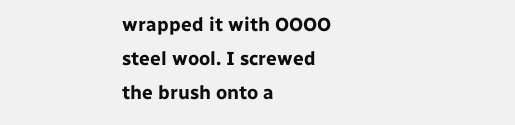wrapped it with OOOO steel wool. I screwed the brush onto a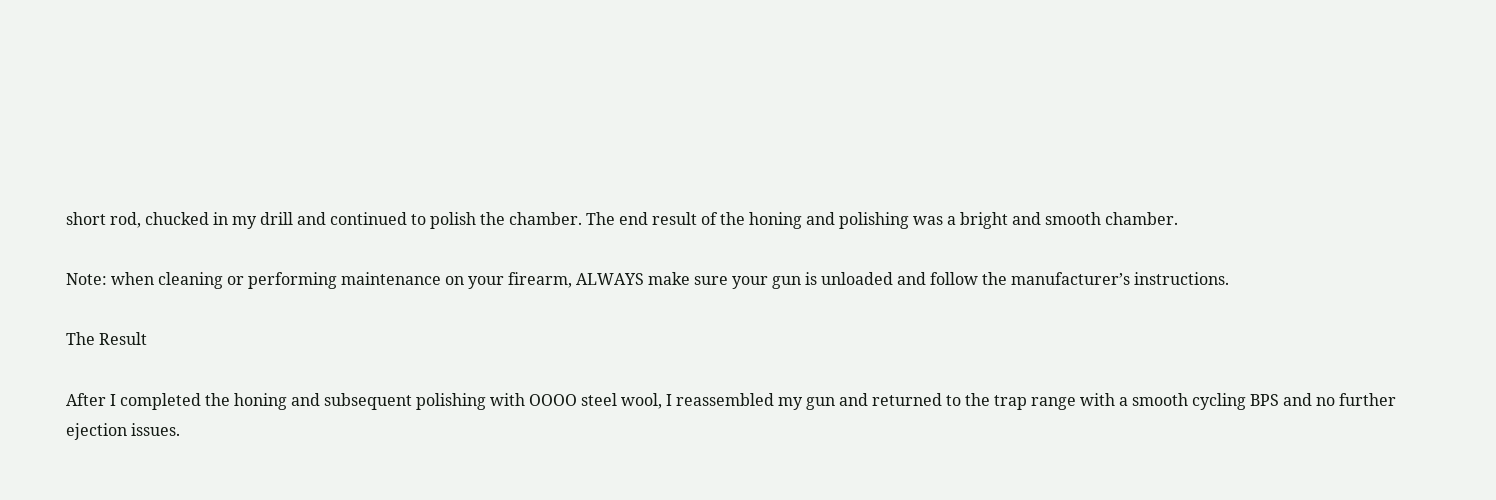short rod, chucked in my drill and continued to polish the chamber. The end result of the honing and polishing was a bright and smooth chamber.

Note: when cleaning or performing maintenance on your firearm, ALWAYS make sure your gun is unloaded and follow the manufacturer’s instructions.

The Result

After I completed the honing and subsequent polishing with OOOO steel wool, I reassembled my gun and returned to the trap range with a smooth cycling BPS and no further ejection issues.